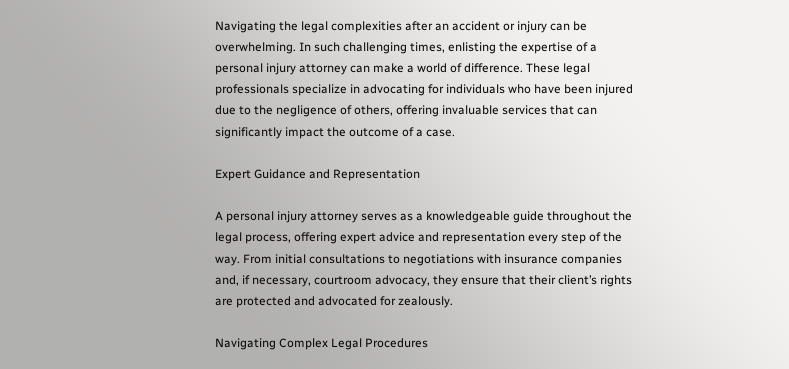Navigating the legal complexities after an accident or injury can be overwhelming. In such challenging times, enlisting the expertise of a personal injury attorney can make a world of difference. These legal professionals specialize in advocating for individuals who have been injured due to the negligence of others, offering invaluable services that can significantly impact the outcome of a case.

Expert Guidance and Representation

A personal injury attorney serves as a knowledgeable guide throughout the legal process, offering expert advice and representation every step of the way. From initial consultations to negotiations with insurance companies and, if necessary, courtroom advocacy, they ensure that their client’s rights are protected and advocated for zealously.

Navigating Complex Legal Procedures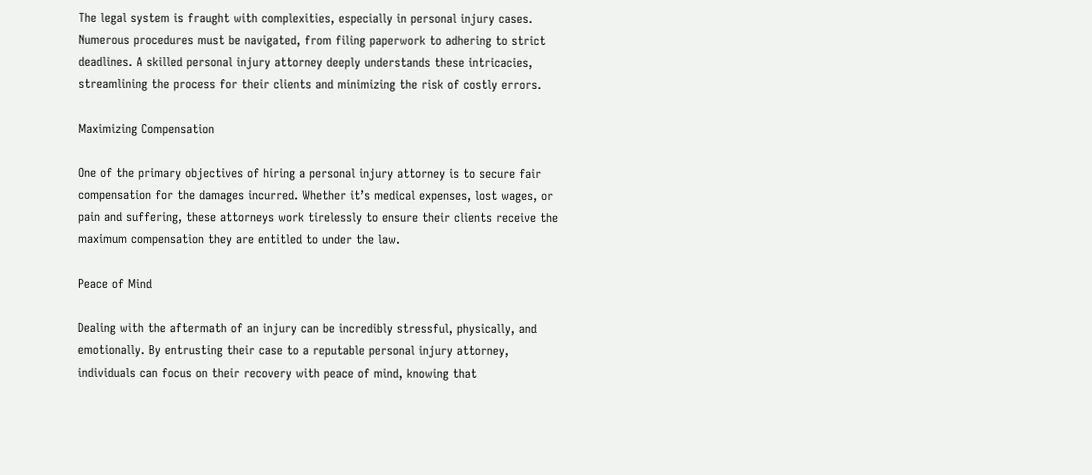The legal system is fraught with complexities, especially in personal injury cases. Numerous procedures must be navigated, from filing paperwork to adhering to strict deadlines. A skilled personal injury attorney deeply understands these intricacies, streamlining the process for their clients and minimizing the risk of costly errors.

Maximizing Compensation

One of the primary objectives of hiring a personal injury attorney is to secure fair compensation for the damages incurred. Whether it’s medical expenses, lost wages, or pain and suffering, these attorneys work tirelessly to ensure their clients receive the maximum compensation they are entitled to under the law.

Peace of Mind

Dealing with the aftermath of an injury can be incredibly stressful, physically, and emotionally. By entrusting their case to a reputable personal injury attorney, individuals can focus on their recovery with peace of mind, knowing that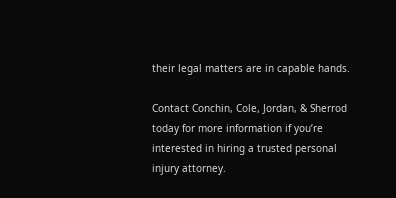their legal matters are in capable hands.

Contact Conchin, Cole, Jordan, & Sherrod today for more information if you’re interested in hiring a trusted personal injury attorney.